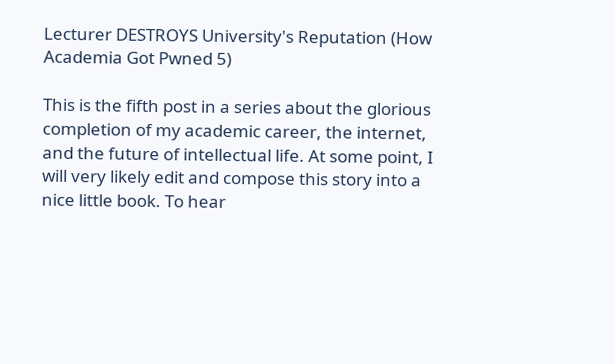Lecturer DESTROYS University's Reputation (How Academia Got Pwned 5)

This is the fifth post in a series about the glorious completion of my academic career, the internet, and the future of intellectual life. At some point, I will very likely edit and compose this story into a nice little book. To hear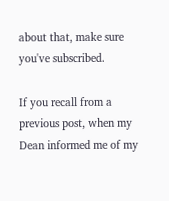about that, make sure you've subscribed.

If you recall from a previous post, when my Dean informed me of my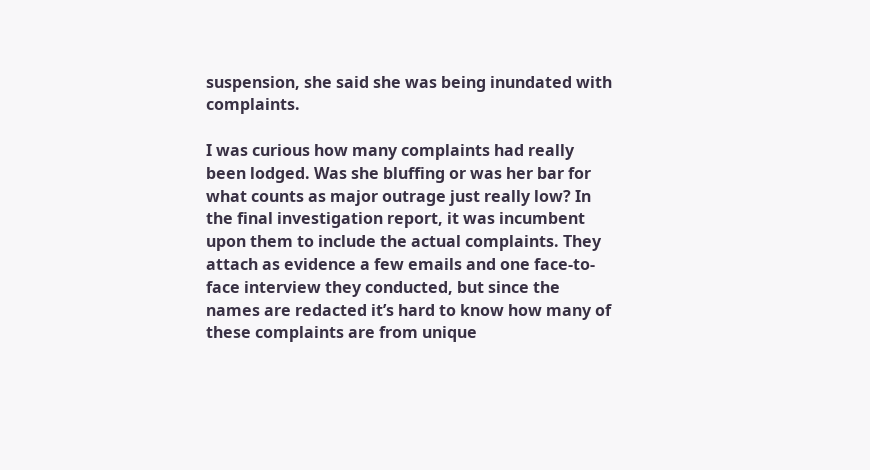suspension, she said she was being inundated with complaints.

I was curious how many complaints had really been lodged. Was she bluffing or was her bar for what counts as major outrage just really low? In the final investigation report, it was incumbent upon them to include the actual complaints. They attach as evidence a few emails and one face-to-face interview they conducted, but since the names are redacted it’s hard to know how many of these complaints are from unique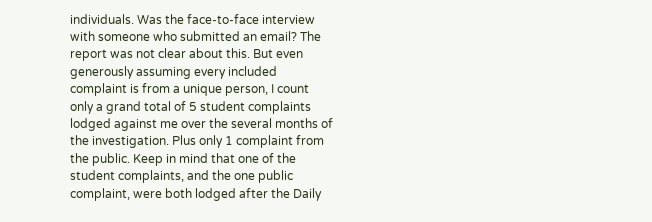individuals. Was the face-to-face interview with someone who submitted an email? The report was not clear about this. But even generously assuming every included complaint is from a unique person, I count only a grand total of 5 student complaints lodged against me over the several months of the investigation. Plus only 1 complaint from the public. Keep in mind that one of the student complaints, and the one public complaint, were both lodged after the Daily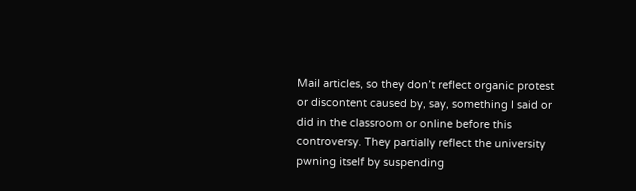Mail articles, so they don’t reflect organic protest or discontent caused by, say, something I said or did in the classroom or online before this controversy. They partially reflect the university pwning itself by suspending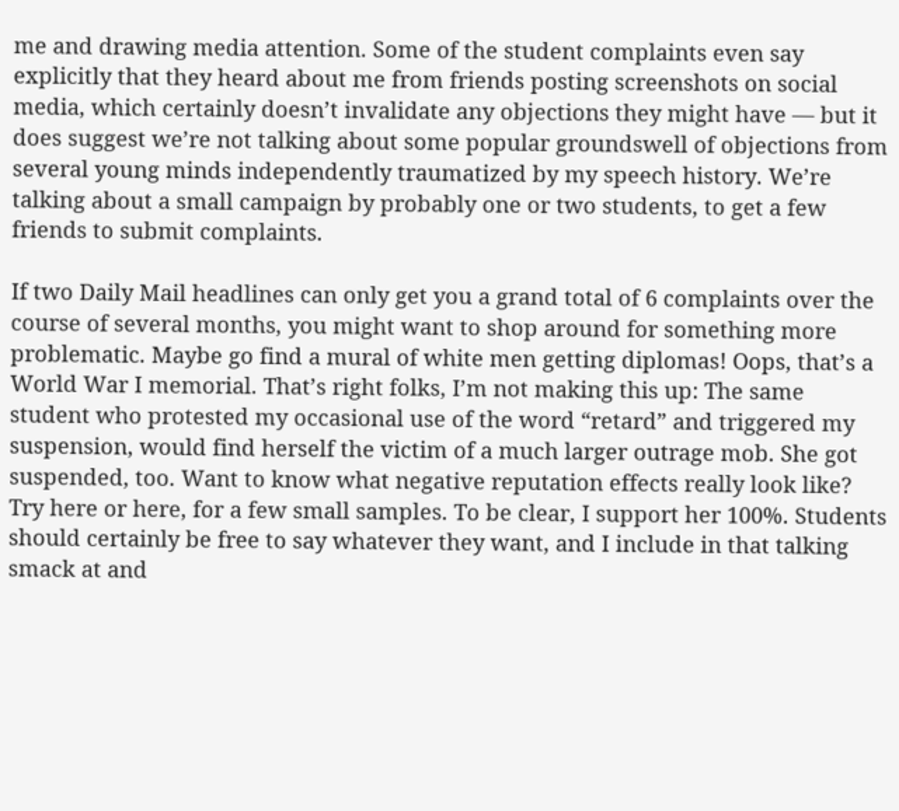me and drawing media attention. Some of the student complaints even say explicitly that they heard about me from friends posting screenshots on social media, which certainly doesn’t invalidate any objections they might have — but it does suggest we’re not talking about some popular groundswell of objections from several young minds independently traumatized by my speech history. We’re talking about a small campaign by probably one or two students, to get a few friends to submit complaints.

If two Daily Mail headlines can only get you a grand total of 6 complaints over the course of several months, you might want to shop around for something more problematic. Maybe go find a mural of white men getting diplomas! Oops, that’s a World War I memorial. That’s right folks, I’m not making this up: The same student who protested my occasional use of the word “retard” and triggered my suspension, would find herself the victim of a much larger outrage mob. She got suspended, too. Want to know what negative reputation effects really look like? Try here or here, for a few small samples. To be clear, I support her 100%. Students should certainly be free to say whatever they want, and I include in that talking smack at and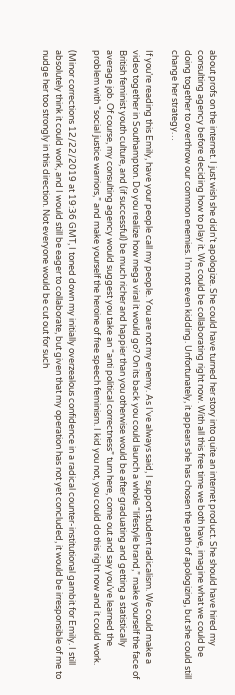about profs on the internet. I just wish she didn’t apologize. She could have turned her story into quite an internet product. She should have hired my consulting agency before deciding how to play it. We could be collaborating right now. With all this free time we both have, imagine what we could be doing together to overthrow our common enemies. I’m not even kidding. Unfortunately, it appears she has chosen the path of apologizing, but she could still change her strategy…

If you’re reading this Emily, have your people call my people. You are not my enemy. As I’ve always said, I support student radicalism. We could make a video together in Southampton. Do you realize how mega viral it would go? On its back you could launch a whole “lifestyle brand,” make yourself the face of British feminist youth culture, and (if successful) be much richer and happier than you otherwise would be after graduating and getting a statistically average job. Of course, my consulting agency would suggest you take an “anti political correctness” turn here, come out and say you’ve learned the problem with “social justice warriors,” and make yourself the heroine of free speech feminism. I kid you not, you could do this right now and it could work.

(Minor corrections 12/22/2019 at 19:36 GMT, I toned down my initially overzealous confidence in a radical counter-institutional gambit for Emily. I still absolutely think it could work, and I would still be eager to collaborate, but given that my operation has not yet concluded, it would be irresponsible of me to nudge her too strongly in this direction. Not everyone would be cut out for such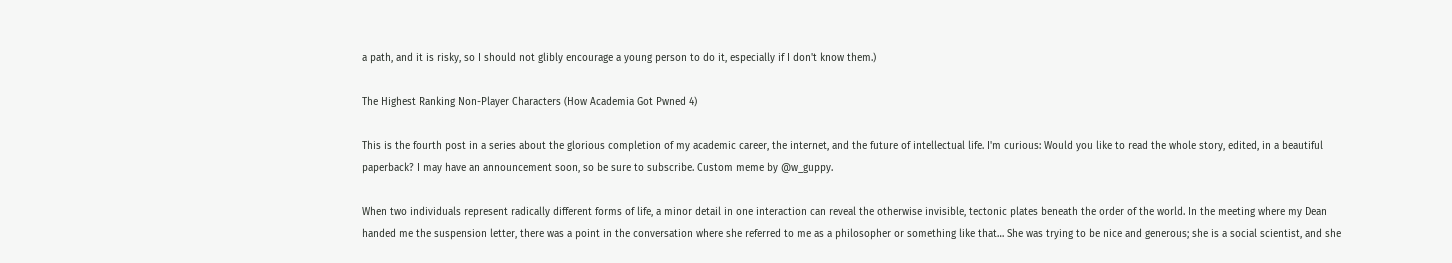a path, and it is risky, so I should not glibly encourage a young person to do it, especially if I don't know them.)

The Highest Ranking Non-Player Characters (How Academia Got Pwned 4)

This is the fourth post in a series about the glorious completion of my academic career, the internet, and the future of intellectual life. I'm curious: Would you like to read the whole story, edited, in a beautiful paperback? I may have an announcement soon, so be sure to subscribe. Custom meme by @w_guppy.

When two individuals represent radically different forms of life, a minor detail in one interaction can reveal the otherwise invisible, tectonic plates beneath the order of the world. In the meeting where my Dean handed me the suspension letter, there was a point in the conversation where she referred to me as a philosopher or something like that… She was trying to be nice and generous; she is a social scientist, and she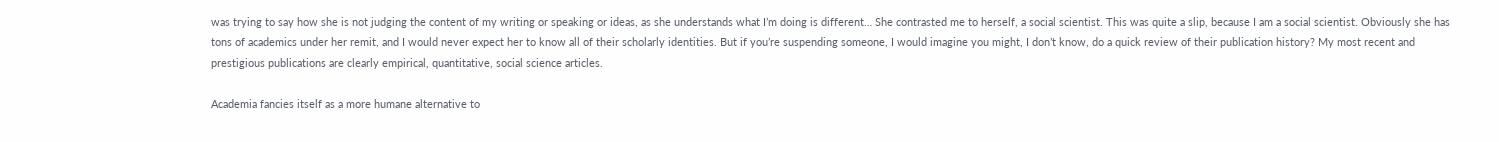was trying to say how she is not judging the content of my writing or speaking or ideas, as she understands what I’m doing is different… She contrasted me to herself, a social scientist. This was quite a slip, because I am a social scientist. Obviously she has tons of academics under her remit, and I would never expect her to know all of their scholarly identities. But if you’re suspending someone, I would imagine you might, I don’t know, do a quick review of their publication history? My most recent and prestigious publications are clearly empirical, quantitative, social science articles.

Academia fancies itself as a more humane alternative to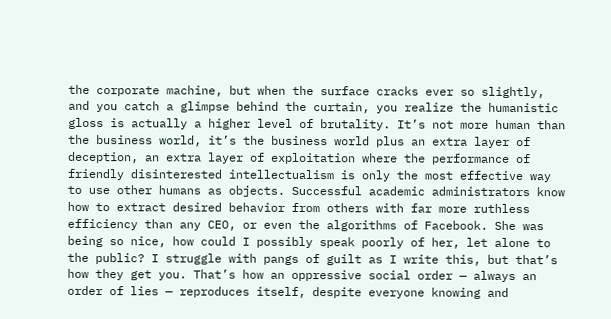the corporate machine, but when the surface cracks ever so slightly, and you catch a glimpse behind the curtain, you realize the humanistic gloss is actually a higher level of brutality. It’s not more human than the business world, it’s the business world plus an extra layer of deception, an extra layer of exploitation where the performance of friendly disinterested intellectualism is only the most effective way to use other humans as objects. Successful academic administrators know how to extract desired behavior from others with far more ruthless efficiency than any CEO, or even the algorithms of Facebook. She was being so nice, how could I possibly speak poorly of her, let alone to the public? I struggle with pangs of guilt as I write this, but that’s how they get you. That’s how an oppressive social order — always an order of lies — reproduces itself, despite everyone knowing and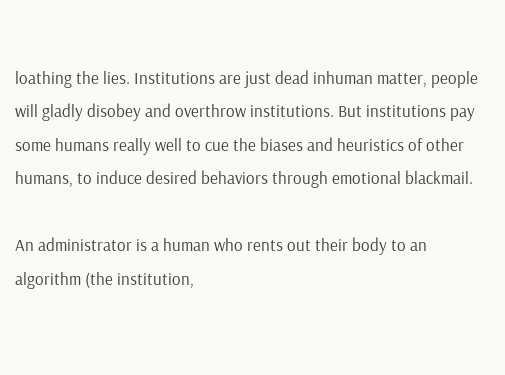loathing the lies. Institutions are just dead inhuman matter, people will gladly disobey and overthrow institutions. But institutions pay some humans really well to cue the biases and heuristics of other humans, to induce desired behaviors through emotional blackmail.

An administrator is a human who rents out their body to an algorithm (the institution,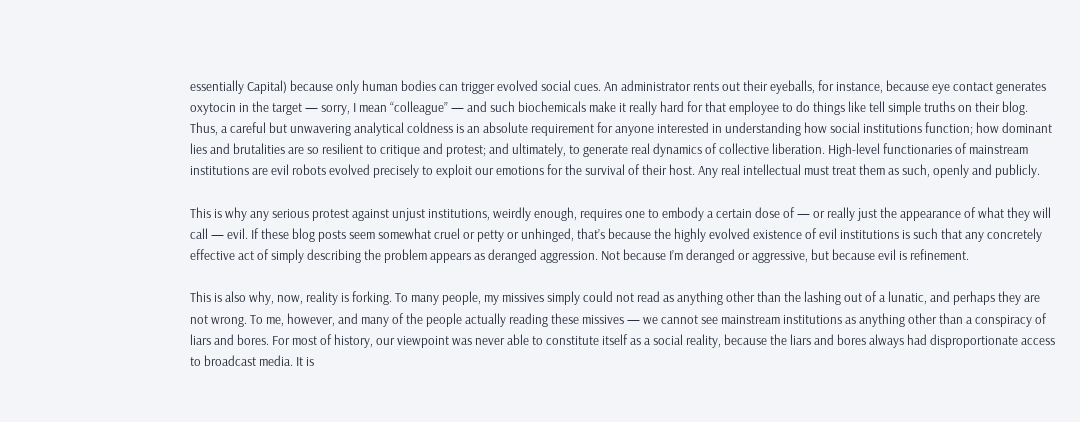essentially Capital) because only human bodies can trigger evolved social cues. An administrator rents out their eyeballs, for instance, because eye contact generates oxytocin in the target — sorry, I mean “colleague” — and such biochemicals make it really hard for that employee to do things like tell simple truths on their blog. Thus, a careful but unwavering analytical coldness is an absolute requirement for anyone interested in understanding how social institutions function; how dominant lies and brutalities are so resilient to critique and protest; and ultimately, to generate real dynamics of collective liberation. High-level functionaries of mainstream institutions are evil robots evolved precisely to exploit our emotions for the survival of their host. Any real intellectual must treat them as such, openly and publicly.

This is why any serious protest against unjust institutions, weirdly enough, requires one to embody a certain dose of — or really just the appearance of what they will call — evil. If these blog posts seem somewhat cruel or petty or unhinged, that’s because the highly evolved existence of evil institutions is such that any concretely effective act of simply describing the problem appears as deranged aggression. Not because I’m deranged or aggressive, but because evil is refinement.

This is also why, now, reality is forking. To many people, my missives simply could not read as anything other than the lashing out of a lunatic, and perhaps they are not wrong. To me, however, and many of the people actually reading these missives — we cannot see mainstream institutions as anything other than a conspiracy of liars and bores. For most of history, our viewpoint was never able to constitute itself as a social reality, because the liars and bores always had disproportionate access to broadcast media. It is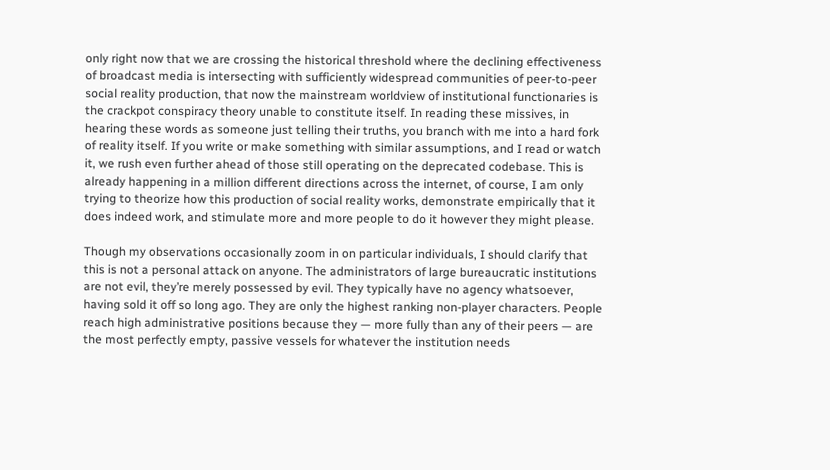only right now that we are crossing the historical threshold where the declining effectiveness of broadcast media is intersecting with sufficiently widespread communities of peer-to-peer social reality production, that now the mainstream worldview of institutional functionaries is the crackpot conspiracy theory unable to constitute itself. In reading these missives, in hearing these words as someone just telling their truths, you branch with me into a hard fork of reality itself. If you write or make something with similar assumptions, and I read or watch it, we rush even further ahead of those still operating on the deprecated codebase. This is already happening in a million different directions across the internet, of course, I am only trying to theorize how this production of social reality works, demonstrate empirically that it does indeed work, and stimulate more and more people to do it however they might please.

Though my observations occasionally zoom in on particular individuals, I should clarify that this is not a personal attack on anyone. The administrators of large bureaucratic institutions are not evil, they’re merely possessed by evil. They typically have no agency whatsoever, having sold it off so long ago. They are only the highest ranking non-player characters. People reach high administrative positions because they — more fully than any of their peers — are the most perfectly empty, passive vessels for whatever the institution needs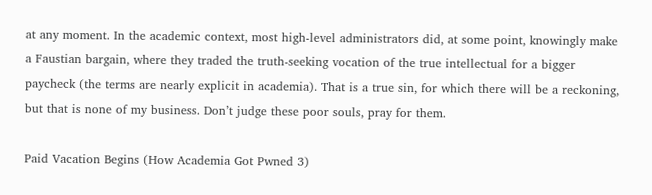at any moment. In the academic context, most high-level administrators did, at some point, knowingly make a Faustian bargain, where they traded the truth-seeking vocation of the true intellectual for a bigger paycheck (the terms are nearly explicit in academia). That is a true sin, for which there will be a reckoning, but that is none of my business. Don’t judge these poor souls, pray for them.

Paid Vacation Begins (How Academia Got Pwned 3)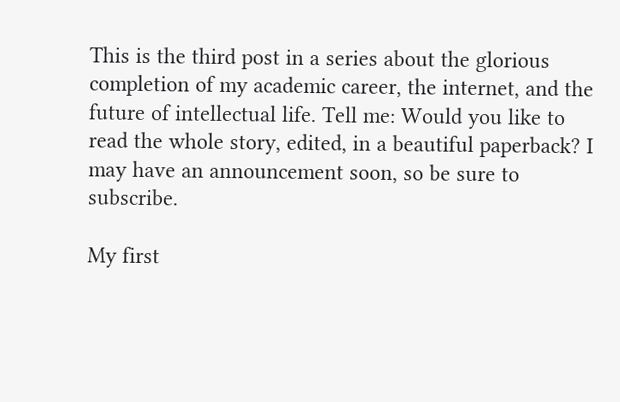This is the third post in a series about the glorious completion of my academic career, the internet, and the future of intellectual life. Tell me: Would you like to read the whole story, edited, in a beautiful paperback? I may have an announcement soon, so be sure to subscribe.

My first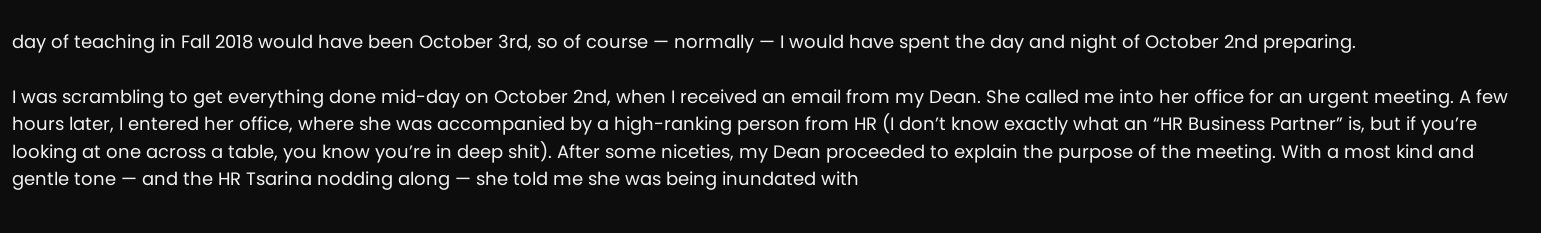day of teaching in Fall 2018 would have been October 3rd, so of course — normally — I would have spent the day and night of October 2nd preparing.

I was scrambling to get everything done mid-day on October 2nd, when I received an email from my Dean. She called me into her office for an urgent meeting. A few hours later, I entered her office, where she was accompanied by a high-ranking person from HR (I don’t know exactly what an “HR Business Partner” is, but if you’re looking at one across a table, you know you’re in deep shit). After some niceties, my Dean proceeded to explain the purpose of the meeting. With a most kind and gentle tone — and the HR Tsarina nodding along — she told me she was being inundated with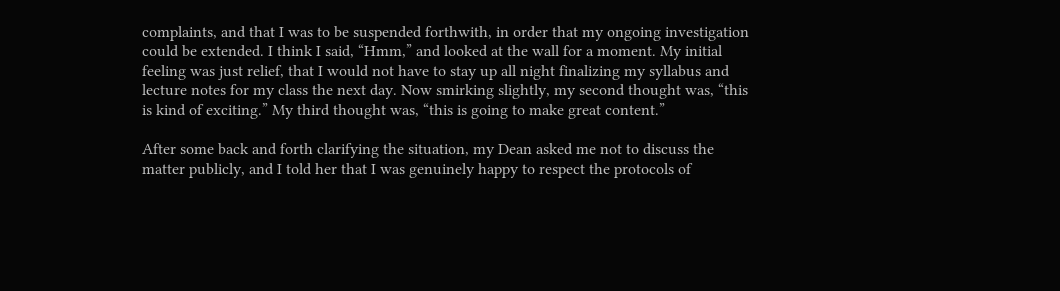complaints, and that I was to be suspended forthwith, in order that my ongoing investigation could be extended. I think I said, “Hmm,” and looked at the wall for a moment. My initial feeling was just relief, that I would not have to stay up all night finalizing my syllabus and lecture notes for my class the next day. Now smirking slightly, my second thought was, “this is kind of exciting.” My third thought was, “this is going to make great content.”

After some back and forth clarifying the situation, my Dean asked me not to discuss the matter publicly, and I told her that I was genuinely happy to respect the protocols of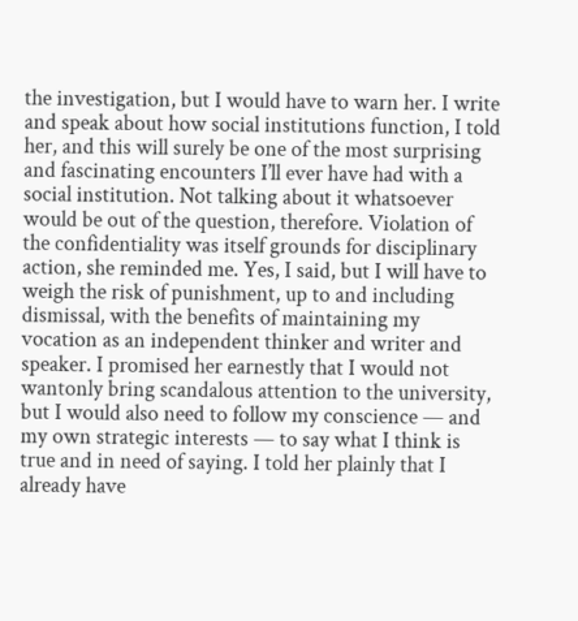the investigation, but I would have to warn her. I write and speak about how social institutions function, I told her, and this will surely be one of the most surprising and fascinating encounters I’ll ever have had with a social institution. Not talking about it whatsoever would be out of the question, therefore. Violation of the confidentiality was itself grounds for disciplinary action, she reminded me. Yes, I said, but I will have to weigh the risk of punishment, up to and including dismissal, with the benefits of maintaining my vocation as an independent thinker and writer and speaker. I promised her earnestly that I would not wantonly bring scandalous attention to the university, but I would also need to follow my conscience — and my own strategic interests — to say what I think is true and in need of saying. I told her plainly that I already have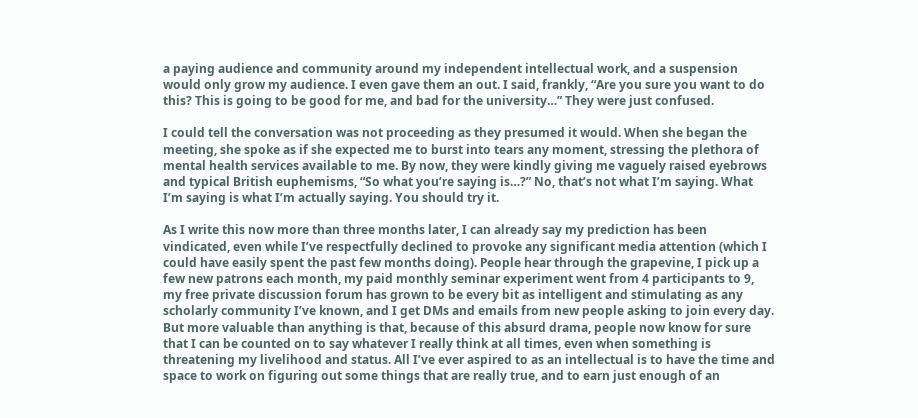a paying audience and community around my independent intellectual work, and a suspension would only grow my audience. I even gave them an out. I said, frankly, “Are you sure you want to do this? This is going to be good for me, and bad for the university…” They were just confused.

I could tell the conversation was not proceeding as they presumed it would. When she began the meeting, she spoke as if she expected me to burst into tears any moment, stressing the plethora of mental health services available to me. By now, they were kindly giving me vaguely raised eyebrows and typical British euphemisms, “So what you’re saying is…?” No, that’s not what I’m saying. What I’m saying is what I’m actually saying. You should try it.

As I write this now more than three months later, I can already say my prediction has been vindicated, even while I’ve respectfully declined to provoke any significant media attention (which I could have easily spent the past few months doing). People hear through the grapevine, I pick up a few new patrons each month, my paid monthly seminar experiment went from 4 participants to 9, my free private discussion forum has grown to be every bit as intelligent and stimulating as any scholarly community I’ve known, and I get DMs and emails from new people asking to join every day. But more valuable than anything is that, because of this absurd drama, people now know for sure that I can be counted on to say whatever I really think at all times, even when something is threatening my livelihood and status. All I’ve ever aspired to as an intellectual is to have the time and space to work on figuring out some things that are really true, and to earn just enough of an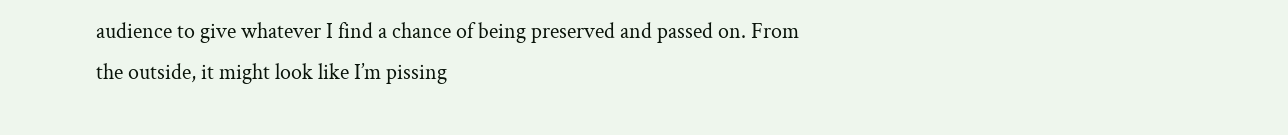audience to give whatever I find a chance of being preserved and passed on. From the outside, it might look like I’m pissing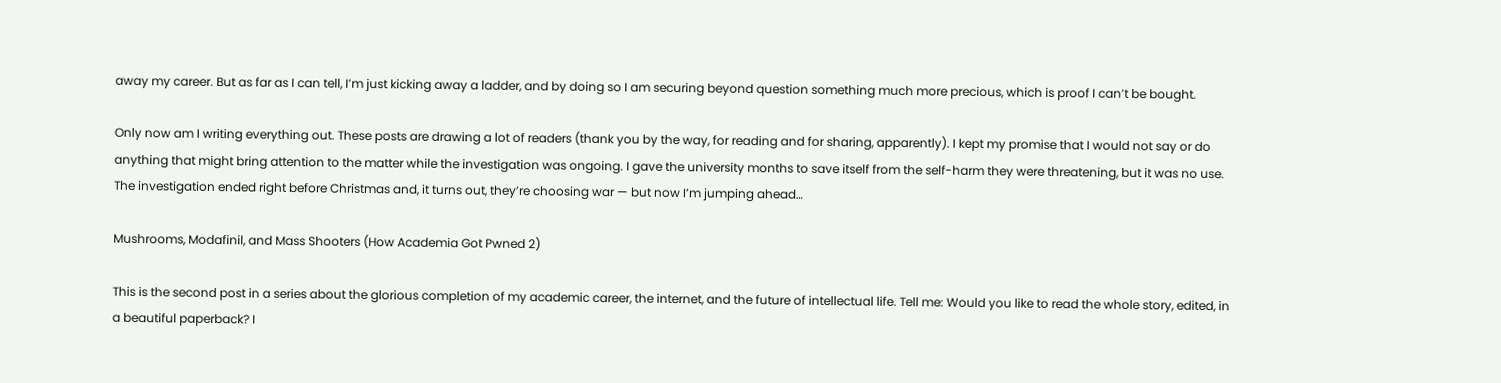away my career. But as far as I can tell, I’m just kicking away a ladder, and by doing so I am securing beyond question something much more precious, which is proof I can’t be bought.

Only now am I writing everything out. These posts are drawing a lot of readers (thank you by the way, for reading and for sharing, apparently). I kept my promise that I would not say or do anything that might bring attention to the matter while the investigation was ongoing. I gave the university months to save itself from the self-harm they were threatening, but it was no use. The investigation ended right before Christmas and, it turns out, they’re choosing war — but now I’m jumping ahead…

Mushrooms, Modafinil, and Mass Shooters (How Academia Got Pwned 2)

This is the second post in a series about the glorious completion of my academic career, the internet, and the future of intellectual life. Tell me: Would you like to read the whole story, edited, in a beautiful paperback? I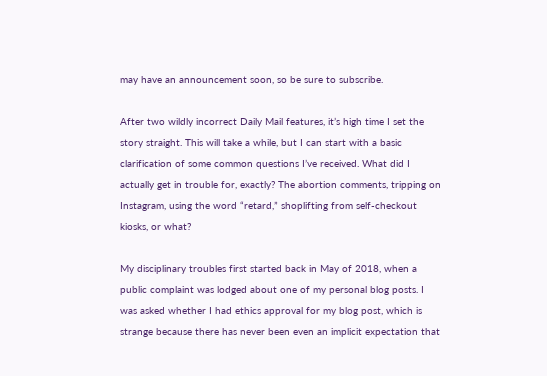may have an announcement soon, so be sure to subscribe.

After two wildly incorrect Daily Mail features, it’s high time I set the story straight. This will take a while, but I can start with a basic clarification of some common questions I’ve received. What did I actually get in trouble for, exactly? The abortion comments, tripping on Instagram, using the word “retard,” shoplifting from self-checkout kiosks, or what?

My disciplinary troubles first started back in May of 2018, when a public complaint was lodged about one of my personal blog posts. I was asked whether I had ethics approval for my blog post, which is strange because there has never been even an implicit expectation that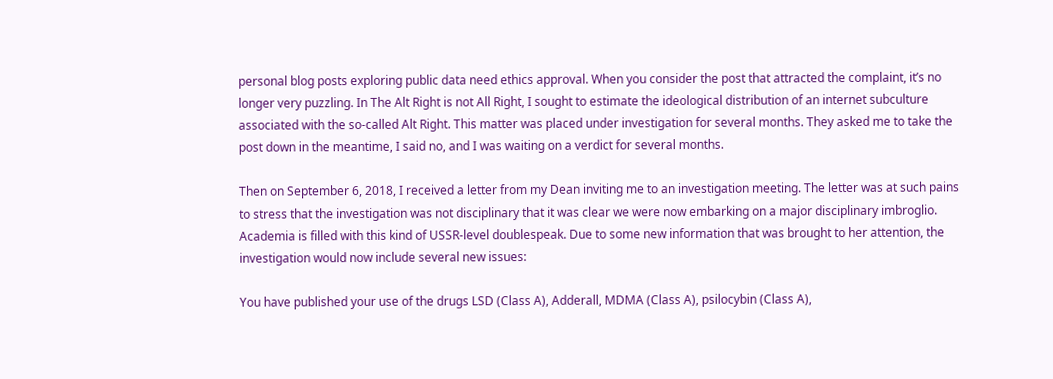personal blog posts exploring public data need ethics approval. When you consider the post that attracted the complaint, it’s no longer very puzzling. In The Alt Right is not All Right, I sought to estimate the ideological distribution of an internet subculture associated with the so-called Alt Right. This matter was placed under investigation for several months. They asked me to take the post down in the meantime, I said no, and I was waiting on a verdict for several months.

Then on September 6, 2018, I received a letter from my Dean inviting me to an investigation meeting. The letter was at such pains to stress that the investigation was not disciplinary that it was clear we were now embarking on a major disciplinary imbroglio. Academia is filled with this kind of USSR-level doublespeak. Due to some new information that was brought to her attention, the investigation would now include several new issues:

You have published your use of the drugs LSD (Class A), Adderall, MDMA (Class A), psilocybin (Class A),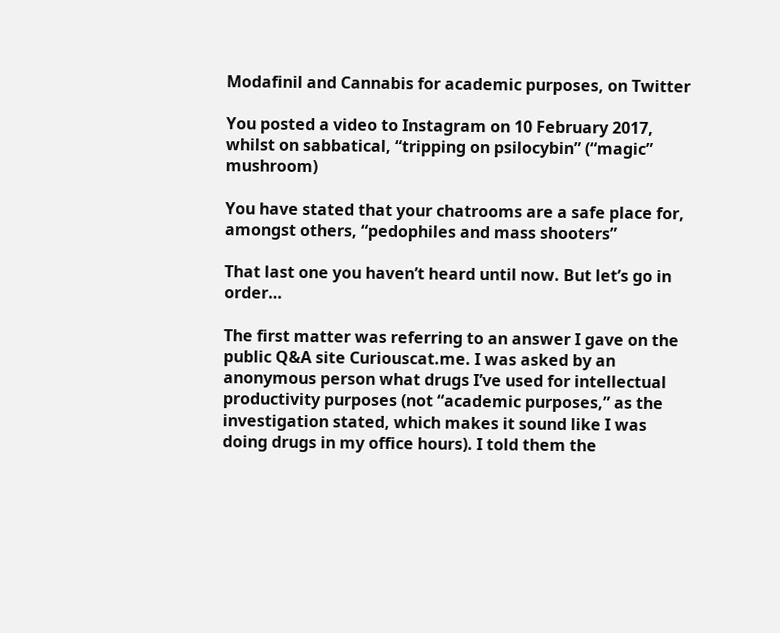Modafinil and Cannabis for academic purposes, on Twitter

You posted a video to Instagram on 10 February 2017, whilst on sabbatical, “tripping on psilocybin” (“magic” mushroom)

You have stated that your chatrooms are a safe place for, amongst others, “pedophiles and mass shooters”

That last one you haven’t heard until now. But let’s go in order…

The first matter was referring to an answer I gave on the public Q&A site Curiouscat.me. I was asked by an anonymous person what drugs I’ve used for intellectual productivity purposes (not “academic purposes,” as the investigation stated, which makes it sound like I was doing drugs in my office hours). I told them the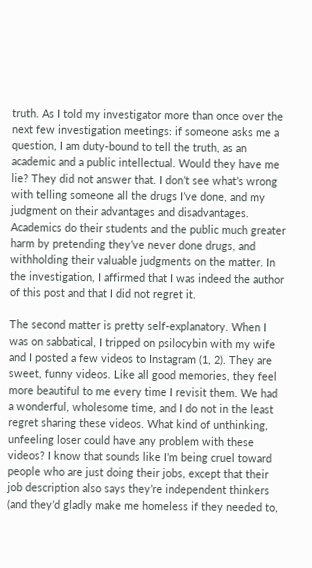truth. As I told my investigator more than once over the next few investigation meetings: if someone asks me a question, I am duty-bound to tell the truth, as an academic and a public intellectual. Would they have me lie? They did not answer that. I don’t see what’s wrong with telling someone all the drugs I’ve done, and my judgment on their advantages and disadvantages. Academics do their students and the public much greater harm by pretending they’ve never done drugs, and withholding their valuable judgments on the matter. In the investigation, I affirmed that I was indeed the author of this post and that I did not regret it.

The second matter is pretty self-explanatory. When I was on sabbatical, I tripped on psilocybin with my wife and I posted a few videos to Instagram (1, 2). They are sweet, funny videos. Like all good memories, they feel more beautiful to me every time I revisit them. We had a wonderful, wholesome time, and I do not in the least regret sharing these videos. What kind of unthinking, unfeeling loser could have any problem with these videos? I know that sounds like I’m being cruel toward people who are just doing their jobs, except that their job description also says they’re independent thinkers (and they’d gladly make me homeless if they needed to,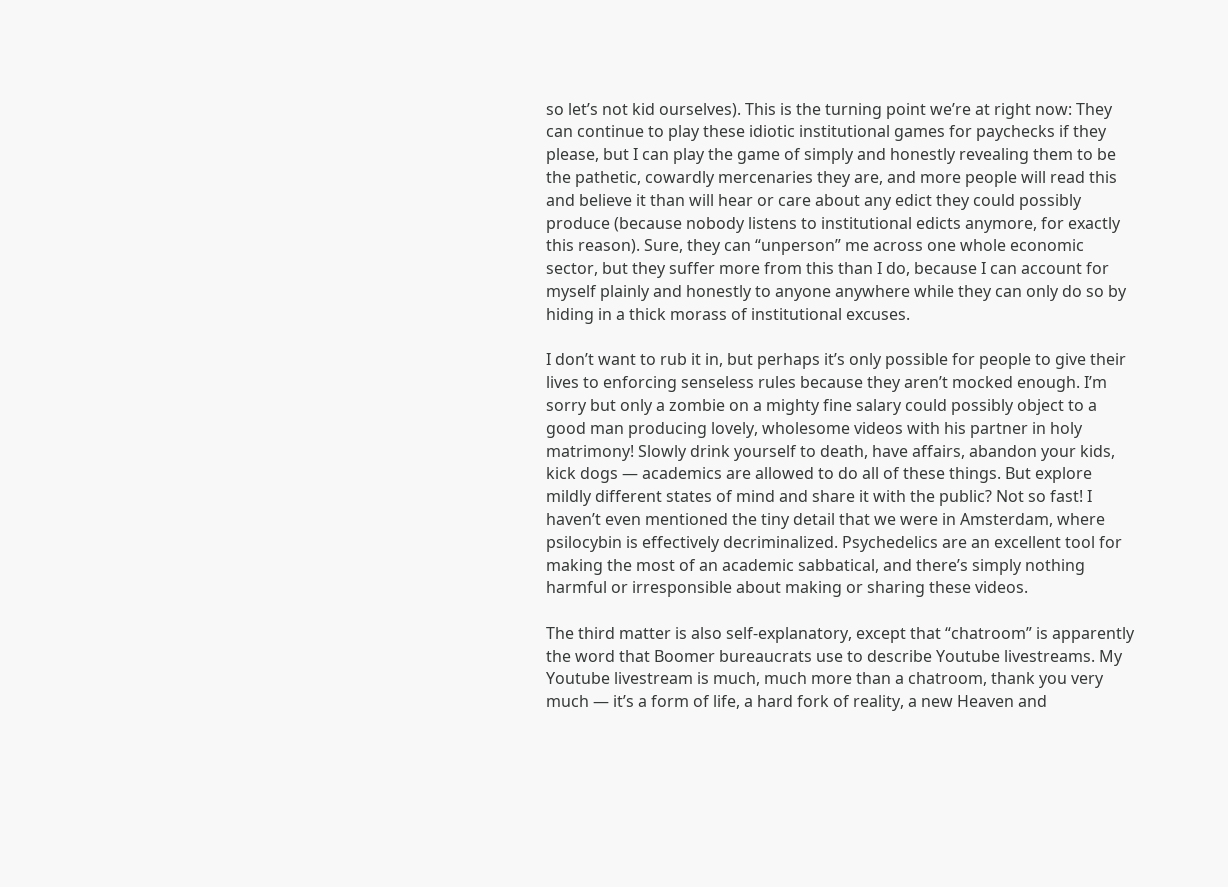so let’s not kid ourselves). This is the turning point we’re at right now: They can continue to play these idiotic institutional games for paychecks if they please, but I can play the game of simply and honestly revealing them to be the pathetic, cowardly mercenaries they are, and more people will read this and believe it than will hear or care about any edict they could possibly produce (because nobody listens to institutional edicts anymore, for exactly this reason). Sure, they can “unperson” me across one whole economic sector, but they suffer more from this than I do, because I can account for myself plainly and honestly to anyone anywhere while they can only do so by hiding in a thick morass of institutional excuses.

I don’t want to rub it in, but perhaps it’s only possible for people to give their lives to enforcing senseless rules because they aren’t mocked enough. I’m sorry but only a zombie on a mighty fine salary could possibly object to a good man producing lovely, wholesome videos with his partner in holy matrimony! Slowly drink yourself to death, have affairs, abandon your kids, kick dogs — academics are allowed to do all of these things. But explore mildly different states of mind and share it with the public? Not so fast! I haven’t even mentioned the tiny detail that we were in Amsterdam, where psilocybin is effectively decriminalized. Psychedelics are an excellent tool for making the most of an academic sabbatical, and there’s simply nothing harmful or irresponsible about making or sharing these videos.

The third matter is also self-explanatory, except that “chatroom” is apparently the word that Boomer bureaucrats use to describe Youtube livestreams. My Youtube livestream is much, much more than a chatroom, thank you very much — it’s a form of life, a hard fork of reality, a new Heaven and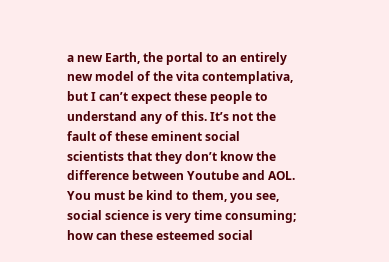a new Earth, the portal to an entirely new model of the vita contemplativa, but I can’t expect these people to understand any of this. It’s not the fault of these eminent social scientists that they don’t know the difference between Youtube and AOL. You must be kind to them, you see, social science is very time consuming; how can these esteemed social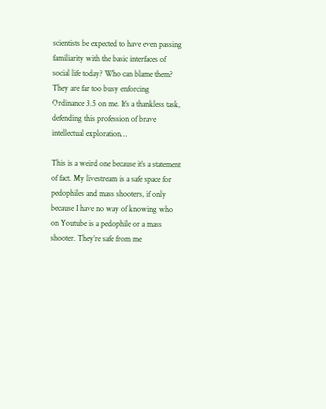scientists be expected to have even passing familiarity with the basic interfaces of social life today? Who can blame them? They are far too busy enforcing Ordinance 3.5 on me. It’s a thankless task, defending this profession of brave intellectual exploration…

This is a weird one because it’s a statement of fact. My livestream is a safe space for pedophiles and mass shooters, if only because I have no way of knowing who on Youtube is a pedophile or a mass shooter. They’re safe from me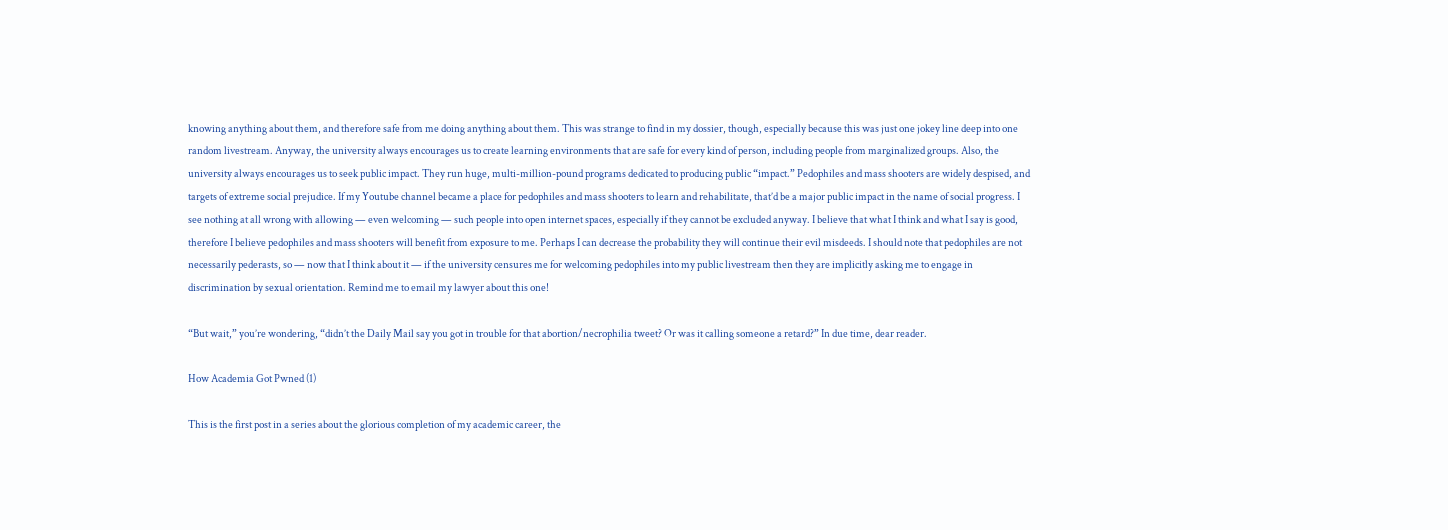knowing anything about them, and therefore safe from me doing anything about them. This was strange to find in my dossier, though, especially because this was just one jokey line deep into one random livestream. Anyway, the university always encourages us to create learning environments that are safe for every kind of person, including people from marginalized groups. Also, the university always encourages us to seek public impact. They run huge, multi-million-pound programs dedicated to producing public “impact.” Pedophiles and mass shooters are widely despised, and targets of extreme social prejudice. If my Youtube channel became a place for pedophiles and mass shooters to learn and rehabilitate, that’d be a major public impact in the name of social progress. I see nothing at all wrong with allowing — even welcoming — such people into open internet spaces, especially if they cannot be excluded anyway. I believe that what I think and what I say is good, therefore I believe pedophiles and mass shooters will benefit from exposure to me. Perhaps I can decrease the probability they will continue their evil misdeeds. I should note that pedophiles are not necessarily pederasts, so — now that I think about it — if the university censures me for welcoming pedophiles into my public livestream then they are implicitly asking me to engage in discrimination by sexual orientation. Remind me to email my lawyer about this one!

“But wait,” you’re wondering, “didn’t the Daily Mail say you got in trouble for that abortion/necrophilia tweet? Or was it calling someone a retard?” In due time, dear reader.

How Academia Got Pwned (1)

This is the first post in a series about the glorious completion of my academic career, the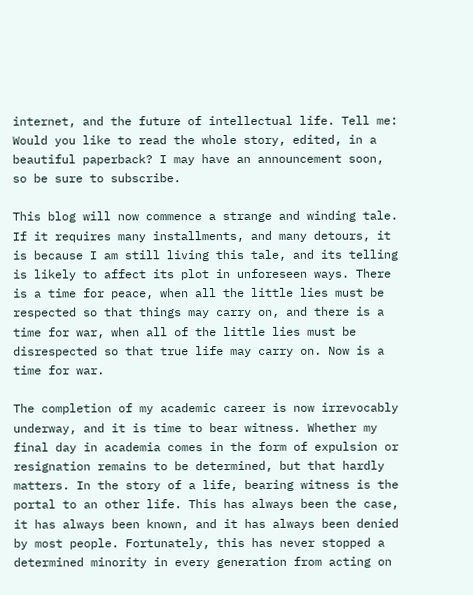internet, and the future of intellectual life. Tell me: Would you like to read the whole story, edited, in a beautiful paperback? I may have an announcement soon, so be sure to subscribe.

This blog will now commence a strange and winding tale. If it requires many installments, and many detours, it is because I am still living this tale, and its telling is likely to affect its plot in unforeseen ways. There is a time for peace, when all the little lies must be respected so that things may carry on, and there is a time for war, when all of the little lies must be disrespected so that true life may carry on. Now is a time for war.

The completion of my academic career is now irrevocably underway, and it is time to bear witness. Whether my final day in academia comes in the form of expulsion or resignation remains to be determined, but that hardly matters. In the story of a life, bearing witness is the portal to an other life. This has always been the case, it has always been known, and it has always been denied by most people. Fortunately, this has never stopped a determined minority in every generation from acting on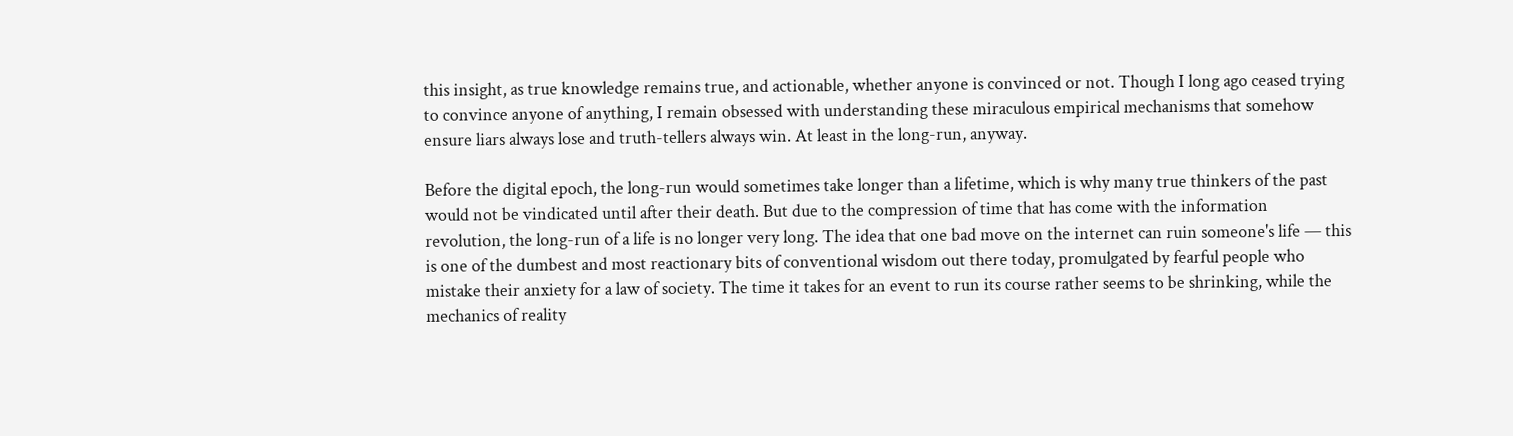this insight, as true knowledge remains true, and actionable, whether anyone is convinced or not. Though I long ago ceased trying to convince anyone of anything, I remain obsessed with understanding these miraculous empirical mechanisms that somehow ensure liars always lose and truth-tellers always win. At least in the long-run, anyway.

Before the digital epoch, the long-run would sometimes take longer than a lifetime, which is why many true thinkers of the past would not be vindicated until after their death. But due to the compression of time that has come with the information revolution, the long-run of a life is no longer very long. The idea that one bad move on the internet can ruin someone's life — this is one of the dumbest and most reactionary bits of conventional wisdom out there today, promulgated by fearful people who mistake their anxiety for a law of society. The time it takes for an event to run its course rather seems to be shrinking, while the mechanics of reality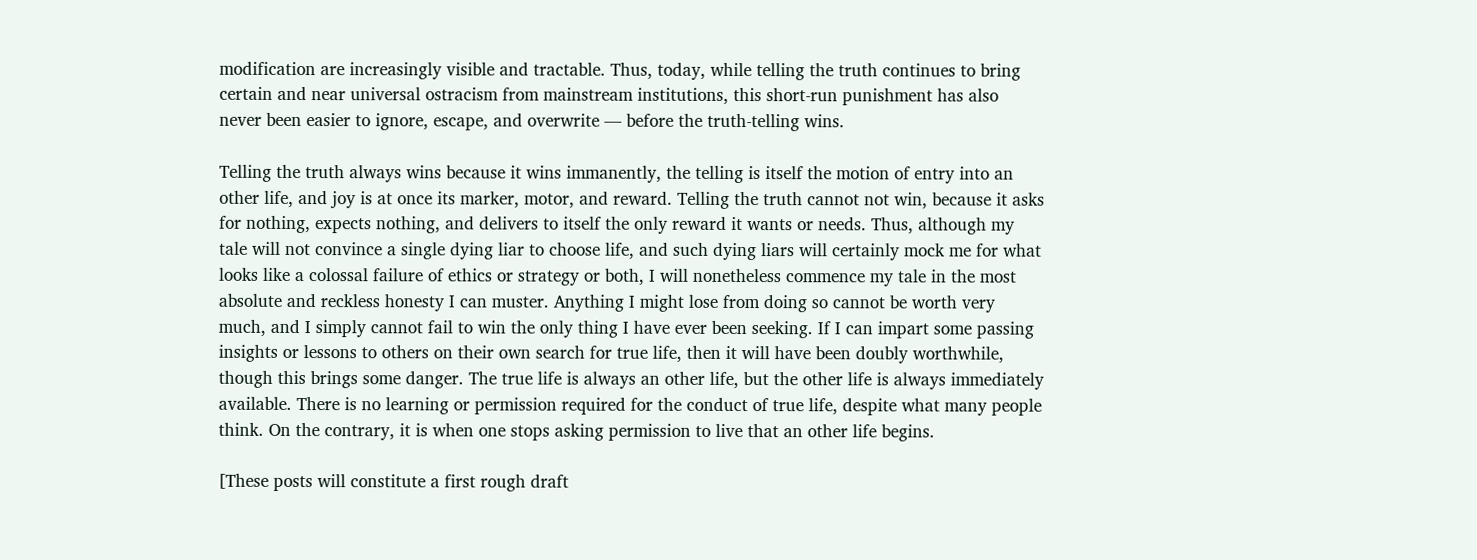modification are increasingly visible and tractable. Thus, today, while telling the truth continues to bring certain and near universal ostracism from mainstream institutions, this short-run punishment has also never been easier to ignore, escape, and overwrite — before the truth-telling wins.

Telling the truth always wins because it wins immanently, the telling is itself the motion of entry into an other life, and joy is at once its marker, motor, and reward. Telling the truth cannot not win, because it asks for nothing, expects nothing, and delivers to itself the only reward it wants or needs. Thus, although my tale will not convince a single dying liar to choose life, and such dying liars will certainly mock me for what looks like a colossal failure of ethics or strategy or both, I will nonetheless commence my tale in the most absolute and reckless honesty I can muster. Anything I might lose from doing so cannot be worth very much, and I simply cannot fail to win the only thing I have ever been seeking. If I can impart some passing insights or lessons to others on their own search for true life, then it will have been doubly worthwhile, though this brings some danger. The true life is always an other life, but the other life is always immediately available. There is no learning or permission required for the conduct of true life, despite what many people think. On the contrary, it is when one stops asking permission to live that an other life begins.

[These posts will constitute a first rough draft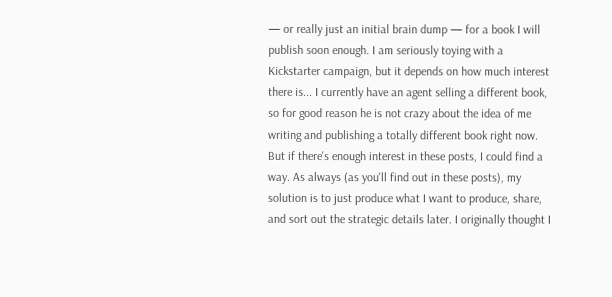— or really just an initial brain dump — for a book I will publish soon enough. I am seriously toying with a Kickstarter campaign, but it depends on how much interest there is... I currently have an agent selling a different book, so for good reason he is not crazy about the idea of me writing and publishing a totally different book right now. But if there's enough interest in these posts, I could find a way. As always (as you'll find out in these posts), my solution is to just produce what I want to produce, share, and sort out the strategic details later. I originally thought I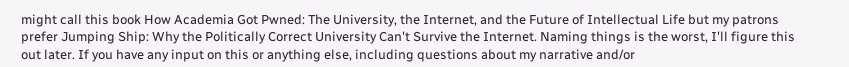might call this book How Academia Got Pwned: The University, the Internet, and the Future of Intellectual Life but my patrons prefer Jumping Ship: Why the Politically Correct University Can't Survive the Internet. Naming things is the worst, I'll figure this out later. If you have any input on this or anything else, including questions about my narrative and/or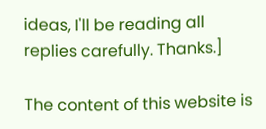ideas, I'll be reading all replies carefully. Thanks.]

The content of this website is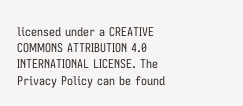licensed under a CREATIVE COMMONS ATTRIBUTION 4.0 INTERNATIONAL LICENSE. The Privacy Policy can be found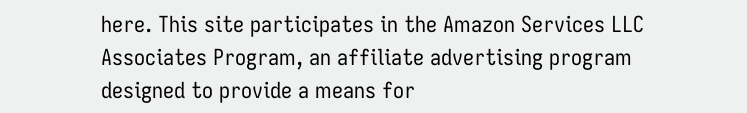here. This site participates in the Amazon Services LLC Associates Program, an affiliate advertising program designed to provide a means for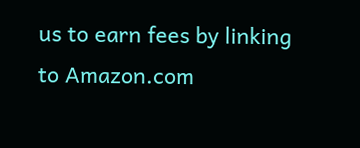us to earn fees by linking to Amazon.com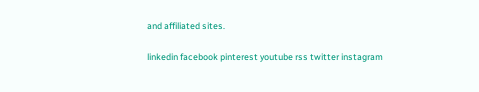and affiliated sites.

linkedin facebook pinterest youtube rss twitter instagram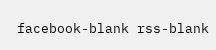facebook-blank rss-blank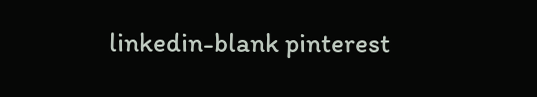linkedin-blank pinterest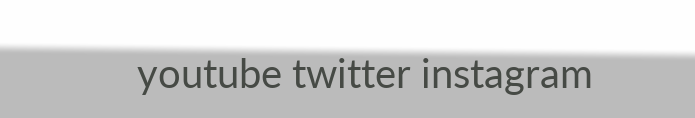youtube twitter instagram